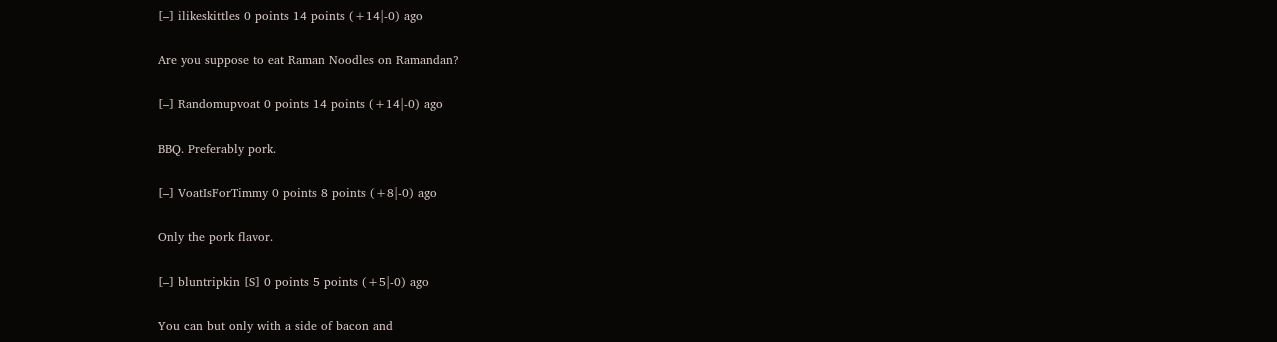[–] ilikeskittles 0 points 14 points (+14|-0) ago

Are you suppose to eat Raman Noodles on Ramandan?

[–] Randomupvoat 0 points 14 points (+14|-0) ago

BBQ. Preferably pork.

[–] VoatIsForTimmy 0 points 8 points (+8|-0) ago

Only the pork flavor.

[–] bluntripkin [S] 0 points 5 points (+5|-0) ago

You can but only with a side of bacon and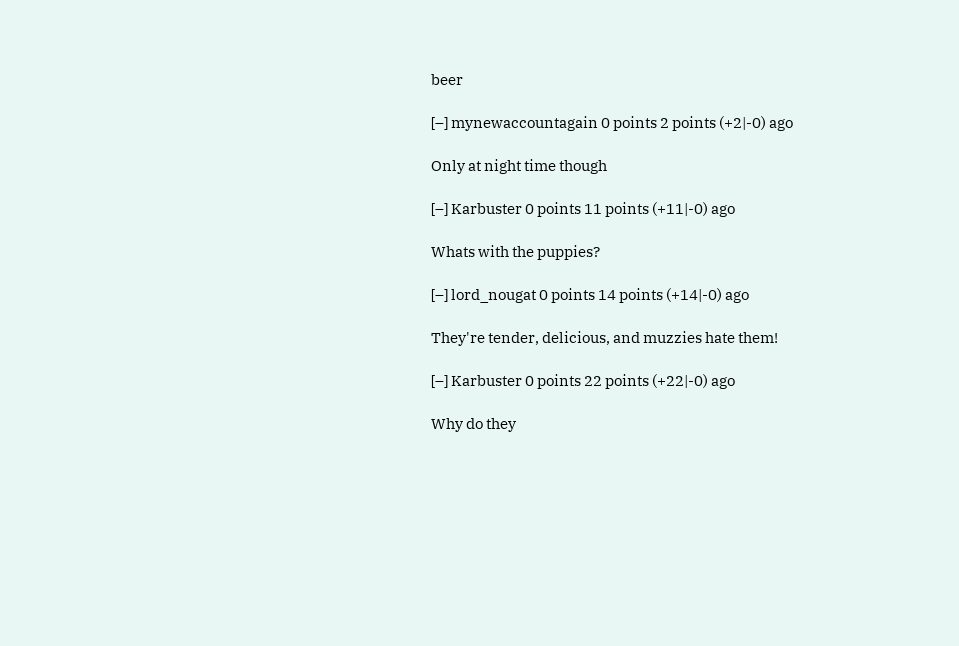beer

[–] mynewaccountagain 0 points 2 points (+2|-0) ago

Only at night time though

[–] Karbuster 0 points 11 points (+11|-0) ago

Whats with the puppies?

[–] lord_nougat 0 points 14 points (+14|-0) ago

They're tender, delicious, and muzzies hate them!

[–] Karbuster 0 points 22 points (+22|-0) ago

Why do they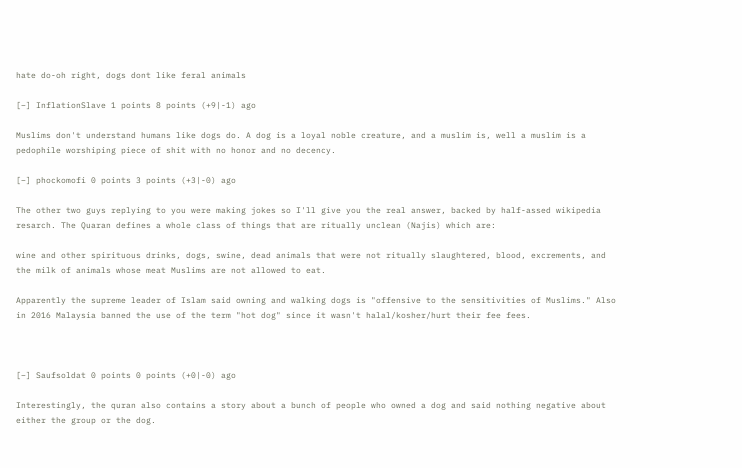hate do-oh right, dogs dont like feral animals

[–] InflationSlave 1 points 8 points (+9|-1) ago

Muslims don't understand humans like dogs do. A dog is a loyal noble creature, and a muslim is, well a muslim is a pedophile worshiping piece of shit with no honor and no decency.

[–] phockomofi 0 points 3 points (+3|-0) ago

The other two guys replying to you were making jokes so I'll give you the real answer, backed by half-assed wikipedia resarch. The Quaran defines a whole class of things that are ritually unclean (Najis) which are:

wine and other spirituous drinks, dogs, swine, dead animals that were not ritually slaughtered, blood, excrements, and the milk of animals whose meat Muslims are not allowed to eat.

Apparently the supreme leader of Islam said owning and walking dogs is "offensive to the sensitivities of Muslims." Also in 2016 Malaysia banned the use of the term "hot dog" since it wasn't halal/kosher/hurt their fee fees.



[–] Saufsoldat 0 points 0 points (+0|-0) ago

Interestingly, the quran also contains a story about a bunch of people who owned a dog and said nothing negative about either the group or the dog.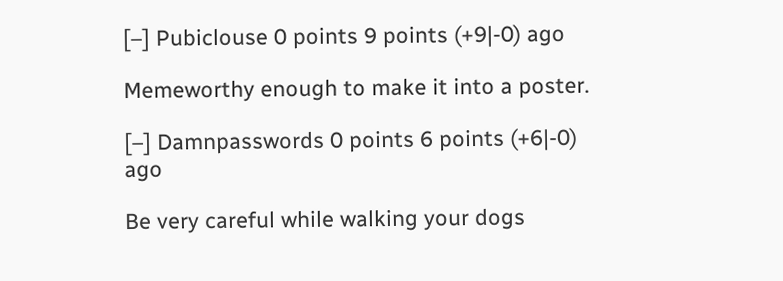[–] Pubiclouse 0 points 9 points (+9|-0) ago

Memeworthy enough to make it into a poster.

[–] Damnpasswords 0 points 6 points (+6|-0) ago

Be very careful while walking your dogs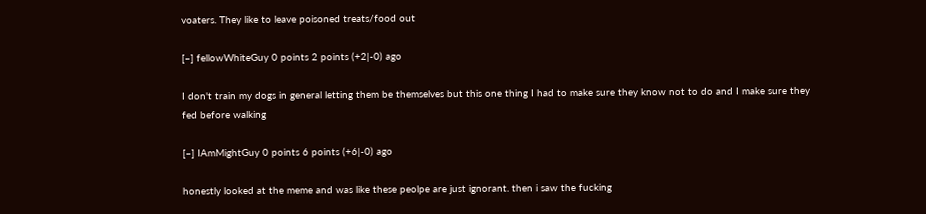voaters. They like to leave poisoned treats/food out

[–] fellowWhiteGuy 0 points 2 points (+2|-0) ago

I don't train my dogs in general letting them be themselves but this one thing I had to make sure they know not to do and I make sure they fed before walking

[–] IAmMightGuy 0 points 6 points (+6|-0) ago

honestly looked at the meme and was like these peolpe are just ignorant. then i saw the fucking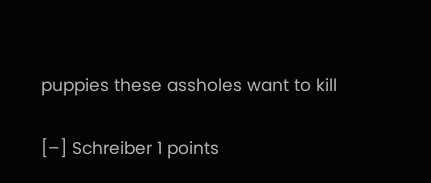puppies these assholes want to kill

[–] Schreiber 1 points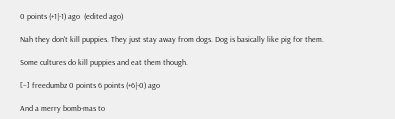0 points (+1|-1) ago  (edited ago)

Nah they don't kill puppies. They just stay away from dogs. Dog is basically like pig for them.

Some cultures do kill puppies and eat them though.

[–] freedumbz 0 points 6 points (+6|-0) ago

And a merry bomb-mas to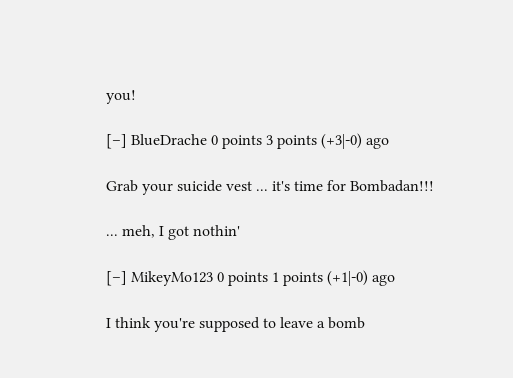you!

[–] BlueDrache 0 points 3 points (+3|-0) ago

Grab your suicide vest ... it's time for Bombadan!!!

... meh, I got nothin'

[–] MikeyMo123 0 points 1 points (+1|-0) ago

I think you're supposed to leave a bomb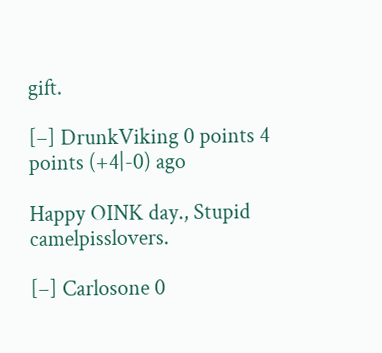gift.

[–] DrunkViking 0 points 4 points (+4|-0) ago

Happy OINK day., Stupid camelpisslovers.

[–] Carlosone 0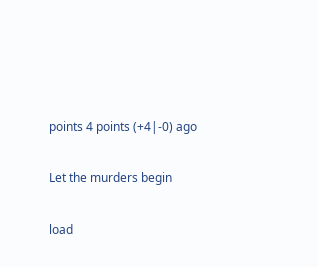points 4 points (+4|-0) ago

Let the murders begin

load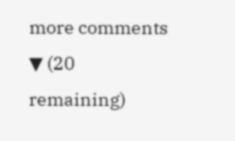more comments ▼ (20 remaining)